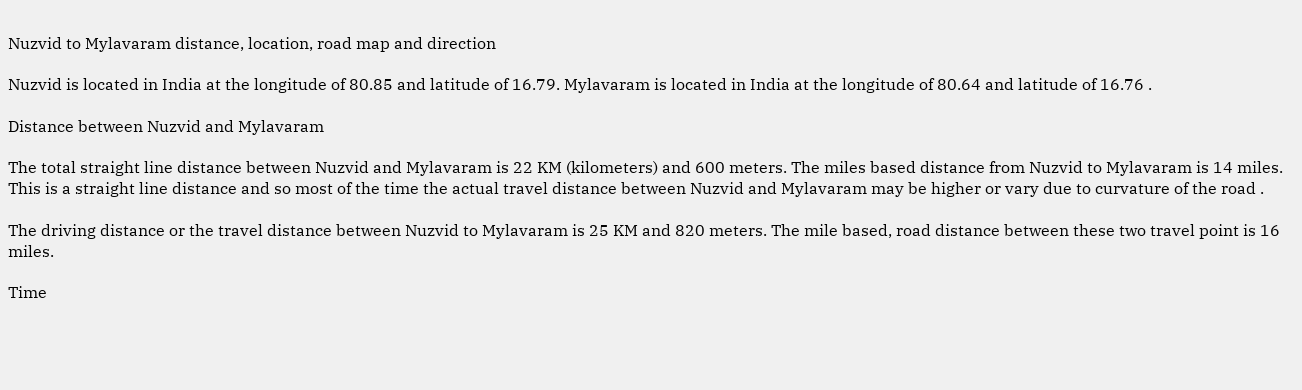Nuzvid to Mylavaram distance, location, road map and direction

Nuzvid is located in India at the longitude of 80.85 and latitude of 16.79. Mylavaram is located in India at the longitude of 80.64 and latitude of 16.76 .

Distance between Nuzvid and Mylavaram

The total straight line distance between Nuzvid and Mylavaram is 22 KM (kilometers) and 600 meters. The miles based distance from Nuzvid to Mylavaram is 14 miles. This is a straight line distance and so most of the time the actual travel distance between Nuzvid and Mylavaram may be higher or vary due to curvature of the road .

The driving distance or the travel distance between Nuzvid to Mylavaram is 25 KM and 820 meters. The mile based, road distance between these two travel point is 16 miles.

Time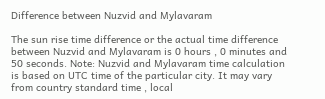Difference between Nuzvid and Mylavaram

The sun rise time difference or the actual time difference between Nuzvid and Mylavaram is 0 hours , 0 minutes and 50 seconds. Note: Nuzvid and Mylavaram time calculation is based on UTC time of the particular city. It may vary from country standard time , local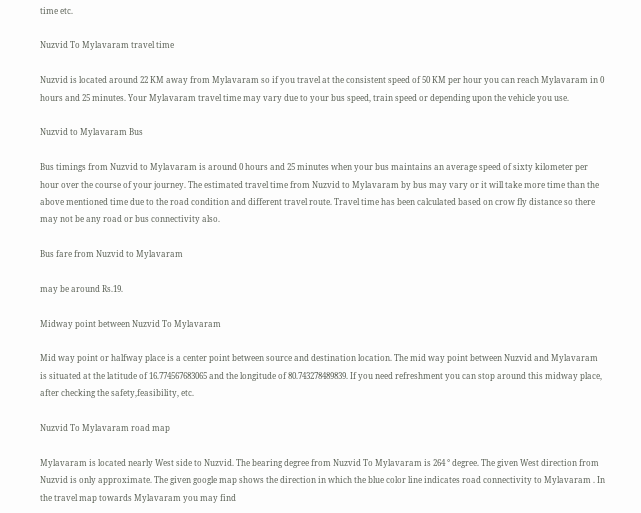time etc.

Nuzvid To Mylavaram travel time

Nuzvid is located around 22 KM away from Mylavaram so if you travel at the consistent speed of 50 KM per hour you can reach Mylavaram in 0 hours and 25 minutes. Your Mylavaram travel time may vary due to your bus speed, train speed or depending upon the vehicle you use.

Nuzvid to Mylavaram Bus

Bus timings from Nuzvid to Mylavaram is around 0 hours and 25 minutes when your bus maintains an average speed of sixty kilometer per hour over the course of your journey. The estimated travel time from Nuzvid to Mylavaram by bus may vary or it will take more time than the above mentioned time due to the road condition and different travel route. Travel time has been calculated based on crow fly distance so there may not be any road or bus connectivity also.

Bus fare from Nuzvid to Mylavaram

may be around Rs.19.

Midway point between Nuzvid To Mylavaram

Mid way point or halfway place is a center point between source and destination location. The mid way point between Nuzvid and Mylavaram is situated at the latitude of 16.774567683065 and the longitude of 80.743278489839. If you need refreshment you can stop around this midway place, after checking the safety,feasibility, etc.

Nuzvid To Mylavaram road map

Mylavaram is located nearly West side to Nuzvid. The bearing degree from Nuzvid To Mylavaram is 264 ° degree. The given West direction from Nuzvid is only approximate. The given google map shows the direction in which the blue color line indicates road connectivity to Mylavaram . In the travel map towards Mylavaram you may find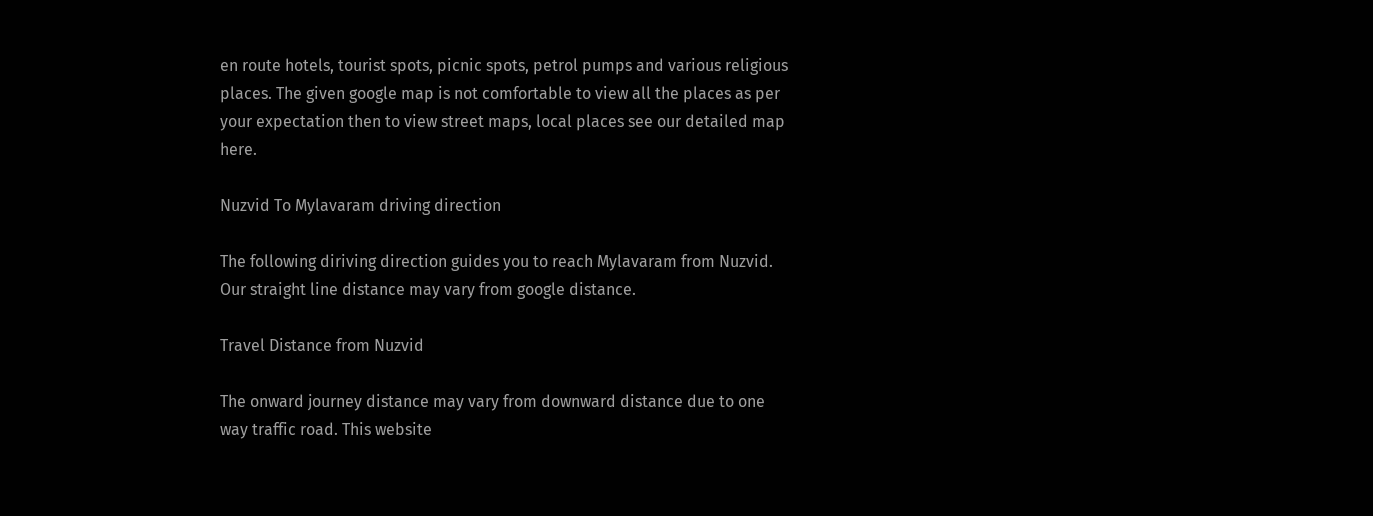en route hotels, tourist spots, picnic spots, petrol pumps and various religious places. The given google map is not comfortable to view all the places as per your expectation then to view street maps, local places see our detailed map here.

Nuzvid To Mylavaram driving direction

The following diriving direction guides you to reach Mylavaram from Nuzvid. Our straight line distance may vary from google distance.

Travel Distance from Nuzvid

The onward journey distance may vary from downward distance due to one way traffic road. This website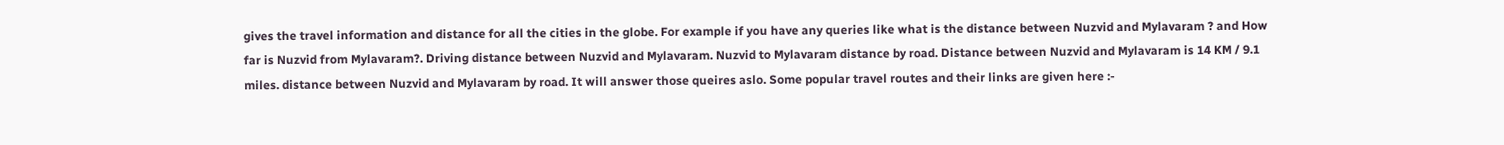gives the travel information and distance for all the cities in the globe. For example if you have any queries like what is the distance between Nuzvid and Mylavaram ? and How far is Nuzvid from Mylavaram?. Driving distance between Nuzvid and Mylavaram. Nuzvid to Mylavaram distance by road. Distance between Nuzvid and Mylavaram is 14 KM / 9.1 miles. distance between Nuzvid and Mylavaram by road. It will answer those queires aslo. Some popular travel routes and their links are given here :-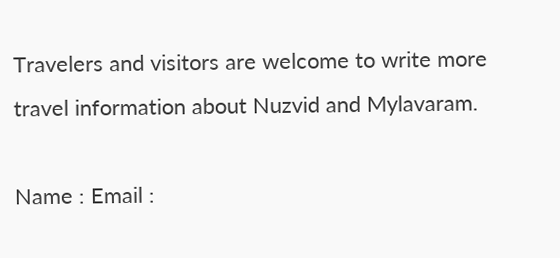Travelers and visitors are welcome to write more travel information about Nuzvid and Mylavaram.

Name : Email :